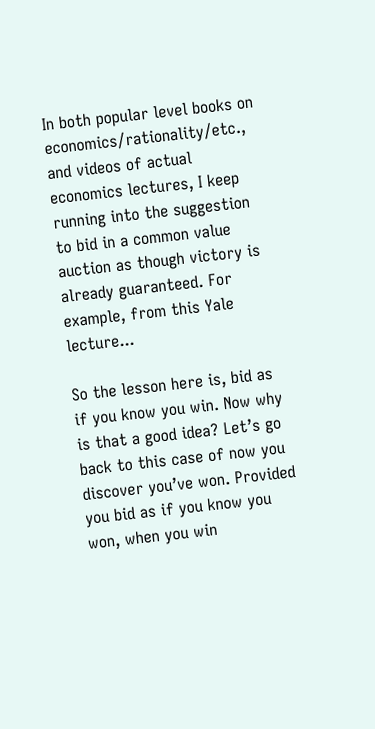In both popular level books on economics/rationality/etc., and videos of actual economics lectures, I keep running into the suggestion to bid in a common value auction as though victory is already guaranteed. For example, from this Yale lecture...

So the lesson here is, bid as if you know you win. Now why is that a good idea? Let’s go back to this case of now you discover you’ve won. Provided you bid as if you know you won, when you win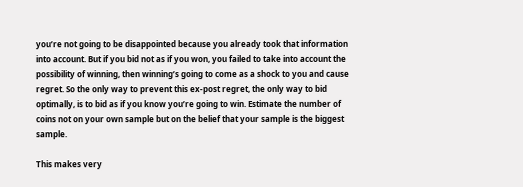you’re not going to be disappointed because you already took that information into account. But if you bid not as if you won, you failed to take into account the possibility of winning, then winning’s going to come as a shock to you and cause regret. So the only way to prevent this ex-post regret, the only way to bid optimally, is to bid as if you know you’re going to win. Estimate the number of coins not on your own sample but on the belief that your sample is the biggest sample.

This makes very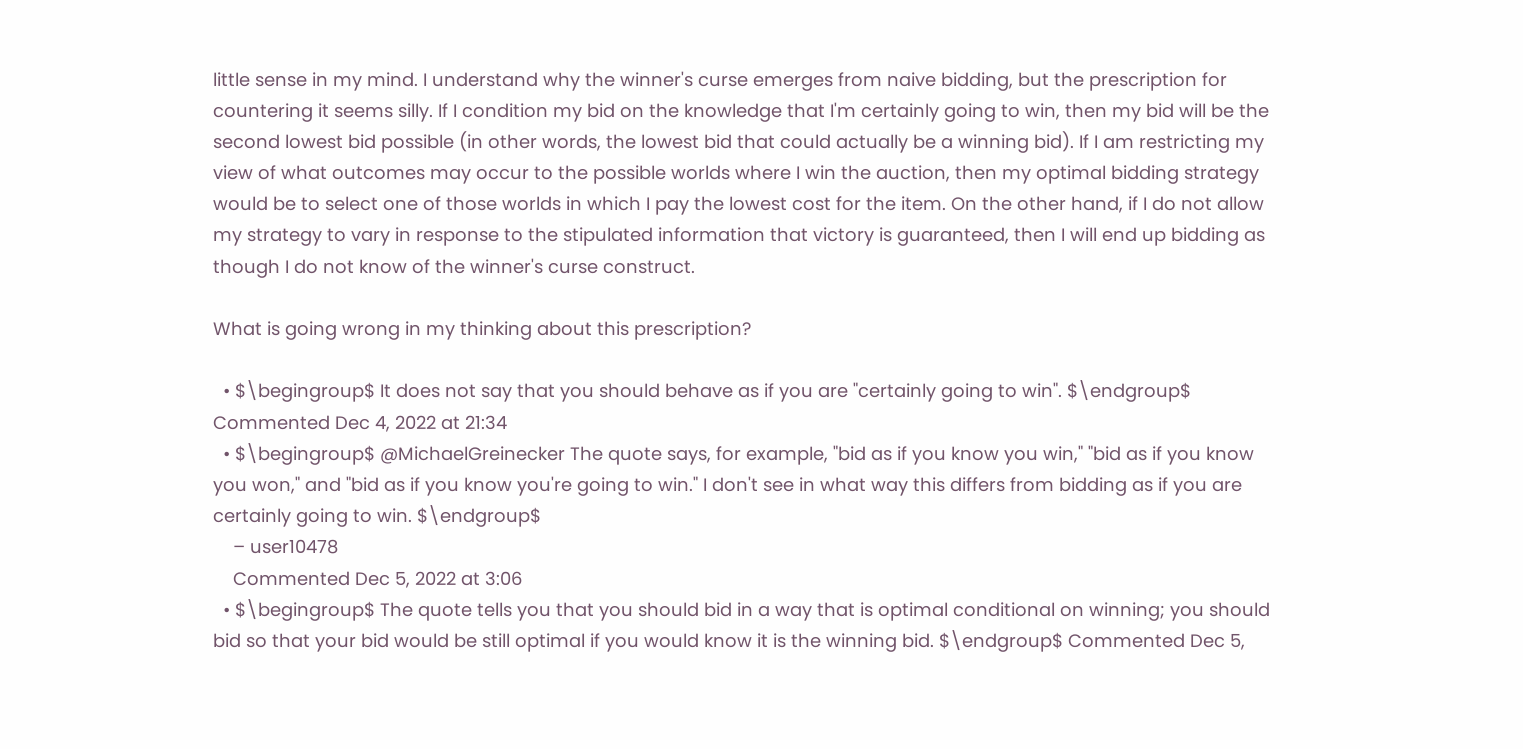little sense in my mind. I understand why the winner's curse emerges from naive bidding, but the prescription for countering it seems silly. If I condition my bid on the knowledge that I'm certainly going to win, then my bid will be the second lowest bid possible (in other words, the lowest bid that could actually be a winning bid). If I am restricting my view of what outcomes may occur to the possible worlds where I win the auction, then my optimal bidding strategy would be to select one of those worlds in which I pay the lowest cost for the item. On the other hand, if I do not allow my strategy to vary in response to the stipulated information that victory is guaranteed, then I will end up bidding as though I do not know of the winner's curse construct.

What is going wrong in my thinking about this prescription?

  • $\begingroup$ It does not say that you should behave as if you are "certainly going to win". $\endgroup$ Commented Dec 4, 2022 at 21:34
  • $\begingroup$ @MichaelGreinecker The quote says, for example, "bid as if you know you win," "bid as if you know you won," and "bid as if you know you're going to win." I don't see in what way this differs from bidding as if you are certainly going to win. $\endgroup$
    – user10478
    Commented Dec 5, 2022 at 3:06
  • $\begingroup$ The quote tells you that you should bid in a way that is optimal conditional on winning; you should bid so that your bid would be still optimal if you would know it is the winning bid. $\endgroup$ Commented Dec 5,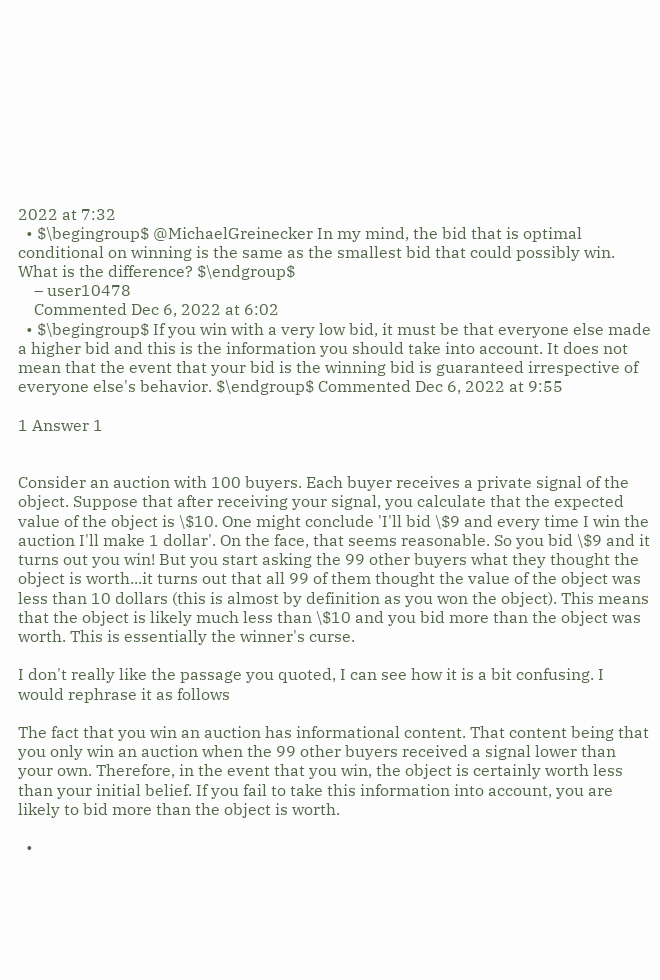2022 at 7:32
  • $\begingroup$ @MichaelGreinecker In my mind, the bid that is optimal conditional on winning is the same as the smallest bid that could possibly win. What is the difference? $\endgroup$
    – user10478
    Commented Dec 6, 2022 at 6:02
  • $\begingroup$ If you win with a very low bid, it must be that everyone else made a higher bid and this is the information you should take into account. It does not mean that the event that your bid is the winning bid is guaranteed irrespective of everyone else's behavior. $\endgroup$ Commented Dec 6, 2022 at 9:55

1 Answer 1


Consider an auction with 100 buyers. Each buyer receives a private signal of the object. Suppose that after receiving your signal, you calculate that the expected value of the object is \$10. One might conclude 'I'll bid \$9 and every time I win the auction I'll make 1 dollar'. On the face, that seems reasonable. So you bid \$9 and it turns out you win! But you start asking the 99 other buyers what they thought the object is worth...it turns out that all 99 of them thought the value of the object was less than 10 dollars (this is almost by definition as you won the object). This means that the object is likely much less than \$10 and you bid more than the object was worth. This is essentially the winner's curse.

I don't really like the passage you quoted, I can see how it is a bit confusing. I would rephrase it as follows

The fact that you win an auction has informational content. That content being that you only win an auction when the 99 other buyers received a signal lower than your own. Therefore, in the event that you win, the object is certainly worth less than your initial belief. If you fail to take this information into account, you are likely to bid more than the object is worth.

  •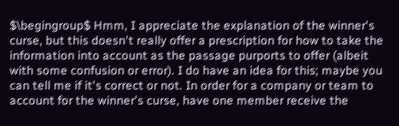$\begingroup$ Hmm, I appreciate the explanation of the winner's curse, but this doesn't really offer a prescription for how to take the information into account as the passage purports to offer (albeit with some confusion or error). I do have an idea for this; maybe you can tell me if it's correct or not. In order for a company or team to account for the winner's curse, have one member receive the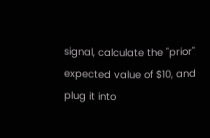signal, calculate the "prior" expected value of $10, and plug it into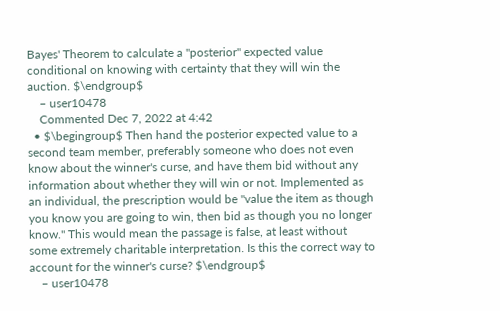Bayes' Theorem to calculate a "posterior" expected value conditional on knowing with certainty that they will win the auction. $\endgroup$
    – user10478
    Commented Dec 7, 2022 at 4:42
  • $\begingroup$ Then hand the posterior expected value to a second team member, preferably someone who does not even know about the winner's curse, and have them bid without any information about whether they will win or not. Implemented as an individual, the prescription would be "value the item as though you know you are going to win, then bid as though you no longer know." This would mean the passage is false, at least without some extremely charitable interpretation. Is this the correct way to account for the winner's curse? $\endgroup$
    – user10478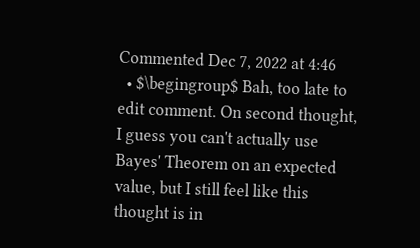Commented Dec 7, 2022 at 4:46
  • $\begingroup$ Bah, too late to edit comment. On second thought, I guess you can't actually use Bayes' Theorem on an expected value, but I still feel like this thought is in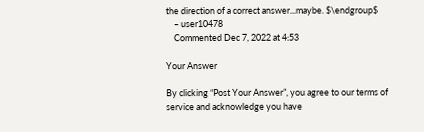the direction of a correct answer...maybe. $\endgroup$
    – user10478
    Commented Dec 7, 2022 at 4:53

Your Answer

By clicking “Post Your Answer”, you agree to our terms of service and acknowledge you have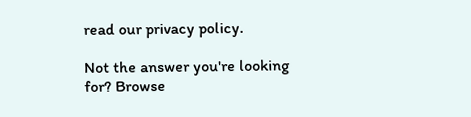read our privacy policy.

Not the answer you're looking for? Browse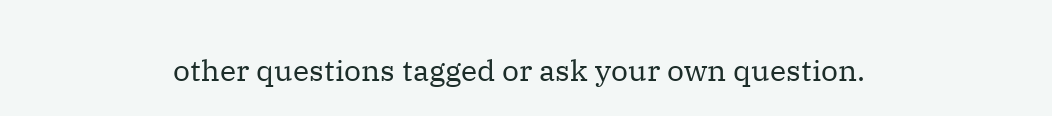other questions tagged or ask your own question.